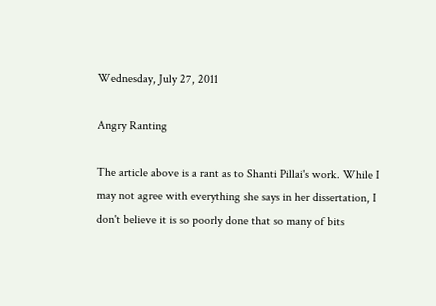Wednesday, July 27, 2011

Angry Ranting

The article above is a rant as to Shanti Pillai's work. While I may not agree with everything she says in her dissertation, I don't believe it is so poorly done that so many of bits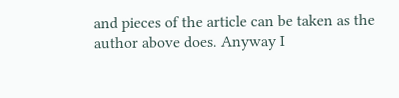and pieces of the article can be taken as the author above does. Anyway I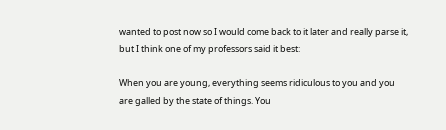wanted to post now so I would come back to it later and really parse it, but I think one of my professors said it best:

When you are young, everything seems ridiculous to you and you are galled by the state of things. You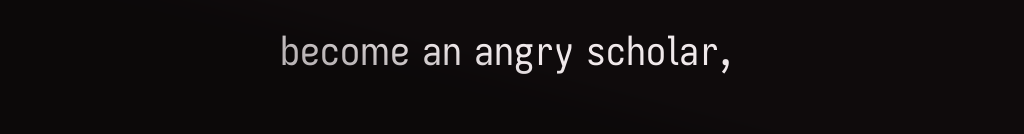become an angry scholar,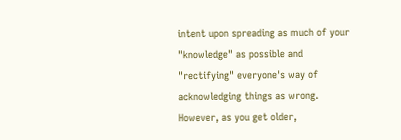intent upon spreading as much of your "knowledge" as possible and "rectifying" everyone's way of acknowledging things as wrong. However, as you get older,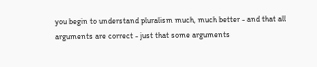you begin to understand pluralism much, much better - and that all arguments are correct - just that some arguments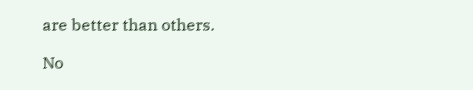are better than others.

No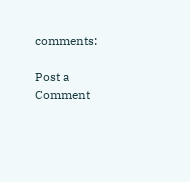comments:

Post a Comment